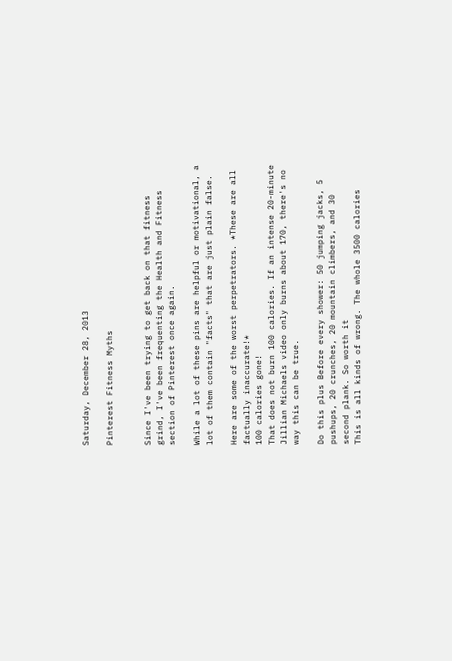Saturday, December 28, 2013

Pinterest Fitness Myths


Since I've been trying to get back on that fitness grind, I've been frequenting the Health and Fitness section of Pinterest once again.

While a lot of these pins are helpful or motivational, a lot of them contain "facts" that are just plain false.

Here are some of the worst perpetrators. *These are all factually inaccurate!*
100 calories gone!
That does not burn 100 calories. If an intense 20-minute Jillian Michaels video only burns about 170, there's no way this can be true.

Do this plus Before every shower: 50 jumping jacks, 5 pushups, 20 crunches, 20 mountain climbers, and 30 second plank. So worth it
This is all kinds of wrong. The whole 3500 calories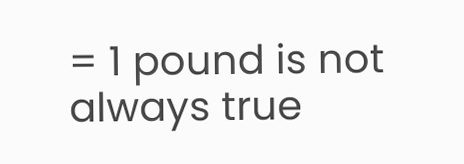= 1 pound is not always true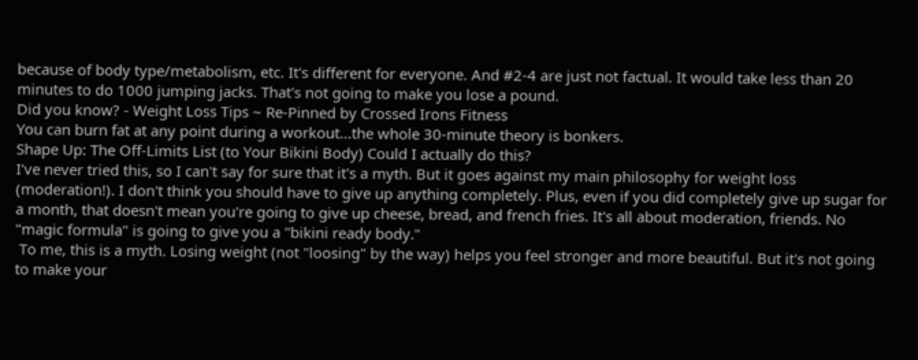because of body type/metabolism, etc. It's different for everyone. And #2-4 are just not factual. It would take less than 20 minutes to do 1000 jumping jacks. That's not going to make you lose a pound.
Did you know? - Weight Loss Tips ~ Re-Pinned by Crossed Irons Fitness
You can burn fat at any point during a workout...the whole 30-minute theory is bonkers.
Shape Up: The Off-Limits List (to Your Bikini Body) Could I actually do this?
I've never tried this, so I can't say for sure that it's a myth. But it goes against my main philosophy for weight loss (moderation!). I don't think you should have to give up anything completely. Plus, even if you did completely give up sugar for a month, that doesn't mean you're going to give up cheese, bread, and french fries. It's all about moderation, friends. No "magic formula" is going to give you a "bikini ready body."
 To me, this is a myth. Losing weight (not "loosing" by the way) helps you feel stronger and more beautiful. But it's not going to make your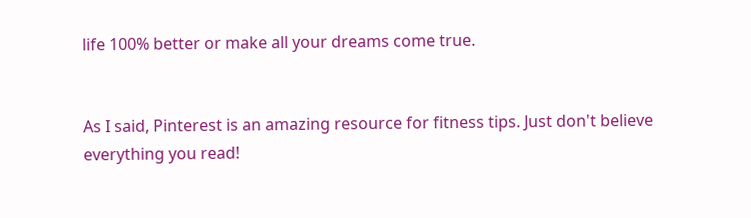life 100% better or make all your dreams come true.


As I said, Pinterest is an amazing resource for fitness tips. Just don't believe everything you read!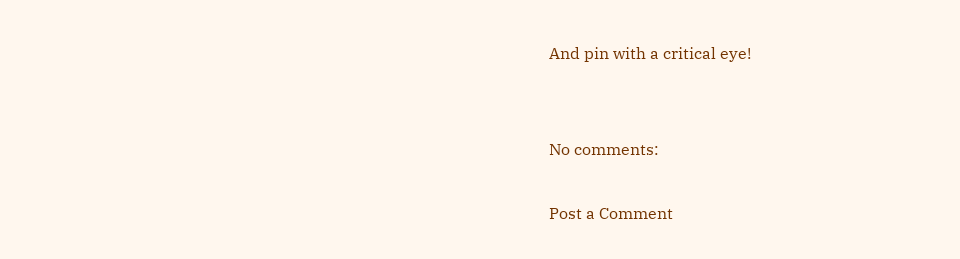And pin with a critical eye!


No comments:

Post a Comment